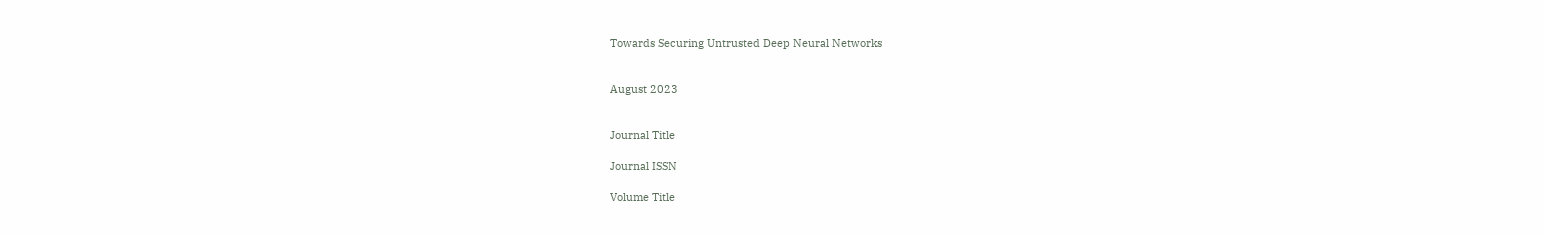Towards Securing Untrusted Deep Neural Networks


August 2023


Journal Title

Journal ISSN

Volume Title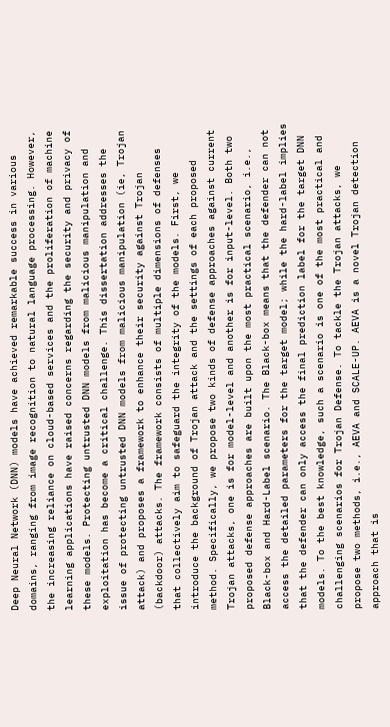Deep Neural Network (DNN) models have achieved remarkable success in various domains, ranging from image recognition to natural language processing. However, the increasing reliance on cloud-based services and the proliferation of machine learning applications have raised concerns regarding the security and privacy of these models. Protecting untrusted DNN models from malicious manipulation and exploitation has become a critical challenge. This dissertation addresses the issue of protecting untrusted DNN models from malicious manipulation (ie, Trojan attack) and proposes a framework to enhance their security against Trojan (backdoor) attacks. The framework consists of multiple dimensions of defenses that collectively aim to safeguard the integrity of the models. First, we introduce the background of Trojan attack and the settings of each proposed method. Specifically, we propose two kinds of defense approaches against current Trojan attacks, one is for model-level and another is for input-level. Both two proposed defense approaches are built upon the most practical scenario, i.e., Black-box and Hard-Label scenario. The Black-box means that the defender can not access the detailed parameters for the target model; while the hard-label implies that the defender can only access the final prediction label for the target DNN models. To the best knowledge, such a scenario is one of the most practical and challenging scenarios for Trojan Defense. To tackle the Trojan attacks, we propose two methods, i.e., AEVA and SCALE-UP. AEVA is a novel Trojan detection approach that is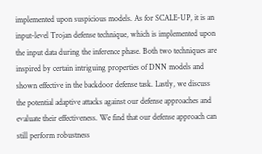implemented upon suspicious models. As for SCALE-UP, it is an input-level Trojan defense technique, which is implemented upon the input data during the inference phase. Both two techniques are inspired by certain intriguing properties of DNN models and shown effective in the backdoor defense task. Lastly, we discuss the potential adaptive attacks against our defense approaches and evaluate their effectiveness. We find that our defense approach can still perform robustness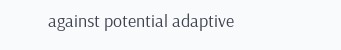against potential adaptive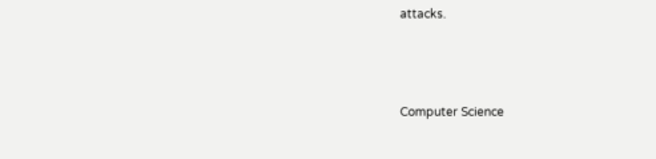attacks.



Computer Science